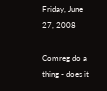Friday, June 27, 2008

Comreg do a thing - does it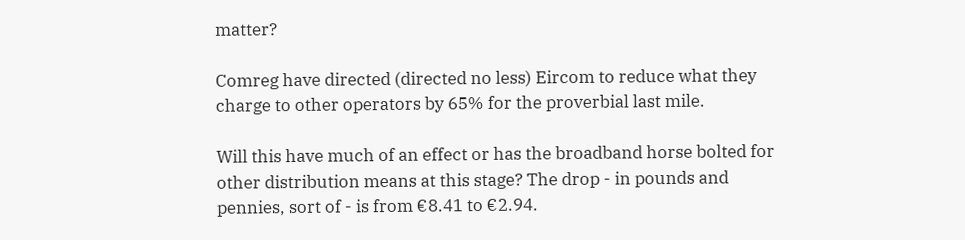matter?

Comreg have directed (directed no less) Eircom to reduce what they charge to other operators by 65% for the proverbial last mile.

Will this have much of an effect or has the broadband horse bolted for other distribution means at this stage? The drop - in pounds and pennies, sort of - is from €8.41 to €2.94.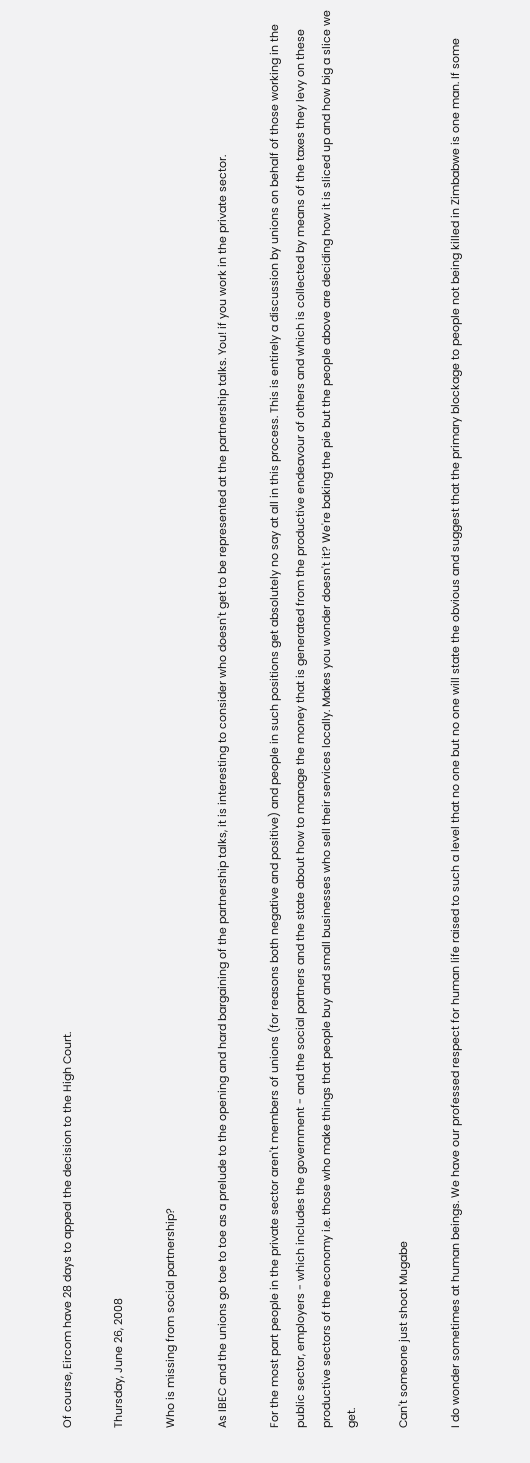Of course, Eircom have 28 days to appeal the decision to the High Court.

Thursday, June 26, 2008

Who is missing from social partnership?

As IBEC and the unions go toe to toe as a prelude to the opening and hard bargaining of the partnership talks, it is interesting to consider who doesn't get to be represented at the partnership talks. You! if you work in the private sector.

For the most part people in the private sector aren't members of unions (for reasons both negative and positive) and people in such positions get absolutely no say at all in this process. This is entirely a discussion by unions on behalf of those working in the public sector, employers - which includes the government - and the social partners and the state about how to manage the money that is generated from the productive endeavour of others and which is collected by means of the taxes they levy on these productive sectors of the economy i.e. those who make things that people buy and small businesses who sell their services locally. Makes you wonder doesn't it? We're baking the pie but the people above are deciding how it is sliced up and how big a slice we get.

Can't someone just shoot Mugabe

I do wonder sometimes at human beings. We have our professed respect for human life raised to such a level that no one but no one will state the obvious and suggest that the primary blockage to people not being killed in Zimbabwe is one man. If some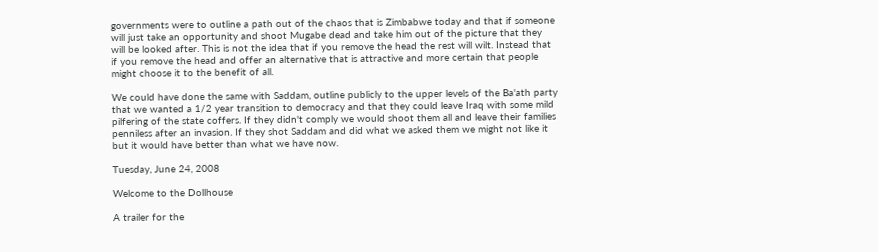governments were to outline a path out of the chaos that is Zimbabwe today and that if someone will just take an opportunity and shoot Mugabe dead and take him out of the picture that they will be looked after. This is not the idea that if you remove the head the rest will wilt. Instead that if you remove the head and offer an alternative that is attractive and more certain that people might choose it to the benefit of all.

We could have done the same with Saddam, outline publicly to the upper levels of the Ba'ath party that we wanted a 1/2 year transition to democracy and that they could leave Iraq with some mild pilfering of the state coffers. If they didn't comply we would shoot them all and leave their families penniless after an invasion. If they shot Saddam and did what we asked them we might not like it but it would have better than what we have now.

Tuesday, June 24, 2008

Welcome to the Dollhouse

A trailer for the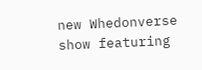new Whedonverse show featuring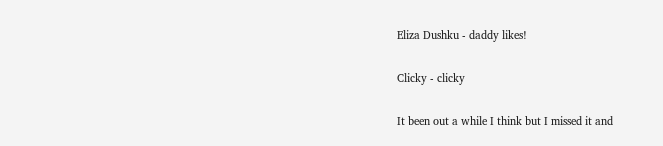Eliza Dushku - daddy likes!

Clicky - clicky

It been out a while I think but I missed it and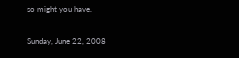so might you have.

Sunday, June 22, 2008